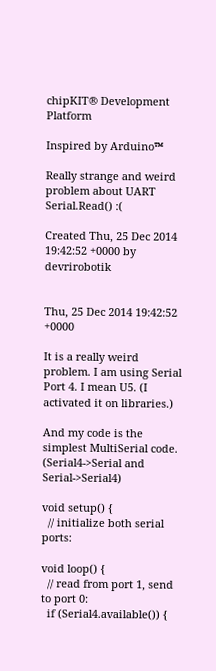chipKIT® Development Platform

Inspired by Arduino™

Really strange and weird problem about UART Serial.Read() :(

Created Thu, 25 Dec 2014 19:42:52 +0000 by devrirobotik


Thu, 25 Dec 2014 19:42:52 +0000

It is a really weird problem. I am using Serial Port 4. I mean U5. (I activated it on libraries.)

And my code is the simplest MultiSerial code. (Serial4->Serial and Serial->Serial4)

void setup() {
  // initialize both serial ports:

void loop() {
  // read from port 1, send to port 0:
  if (Serial4.available()) {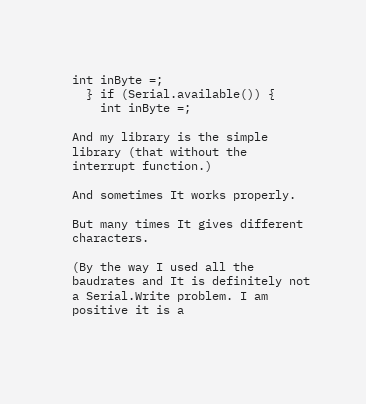int inByte =;
  } if (Serial.available()) {
    int inByte =;

And my library is the simple library (that without the interrupt function.)

And sometimes It works properly.

But many times It gives different characters.

(By the way I used all the baudrates and It is definitely not a Serial.Write problem. I am positive it is a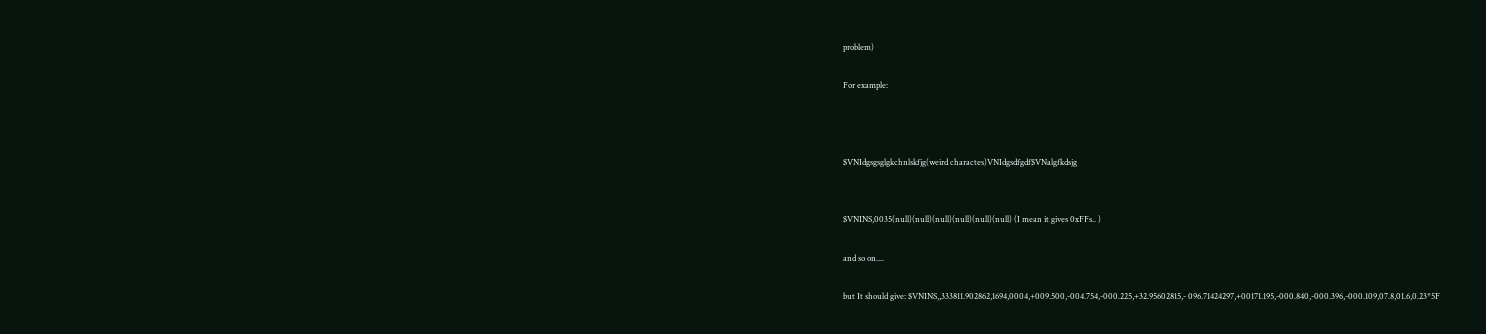problem)

For example:



$VNIdgsgsglgkchnlskfjg(weird charactes)VNIdgsdfgdf$VNalgfkdsjg


$VNINS,0035(null)(null)(null)(null)(null)(null) (I mean it gives 0xFFs.. )

and so on....

but It should give: $VNINS,,333811.902862,1694,0004,+009.500,-004.754,-000.225,+32.95602815,- 096.71424297,+00171.195,-000.840,-000.396,-000.109,07.8,01.6,0.23*5F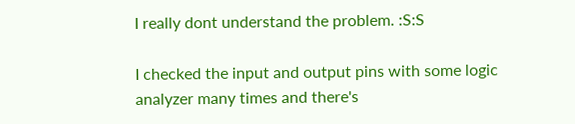I really dont understand the problem. :S:S

I checked the input and output pins with some logic analyzer many times and there's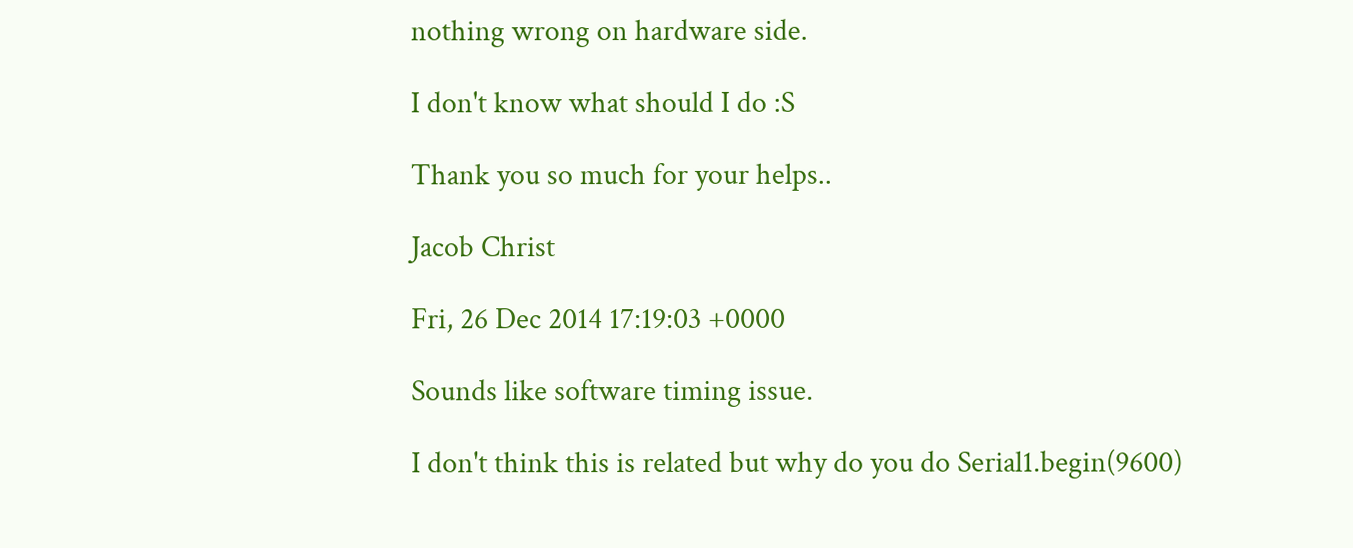nothing wrong on hardware side.

I don't know what should I do :S

Thank you so much for your helps..

Jacob Christ

Fri, 26 Dec 2014 17:19:03 +0000

Sounds like software timing issue.

I don't think this is related but why do you do Serial1.begin(9600)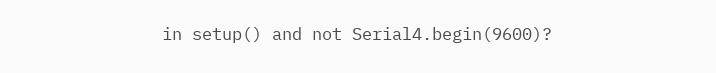in setup() and not Serial4.begin(9600)?